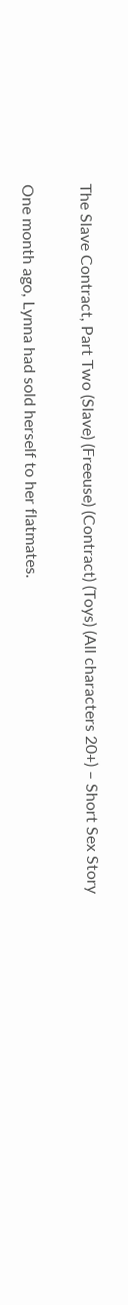The Slave Contract, Part Two (Slave) (Freeuse) (Contract) (Toys) (All characters 20+) – Short Sex Story

One month ago, Lynna had sold herself to her flatmates.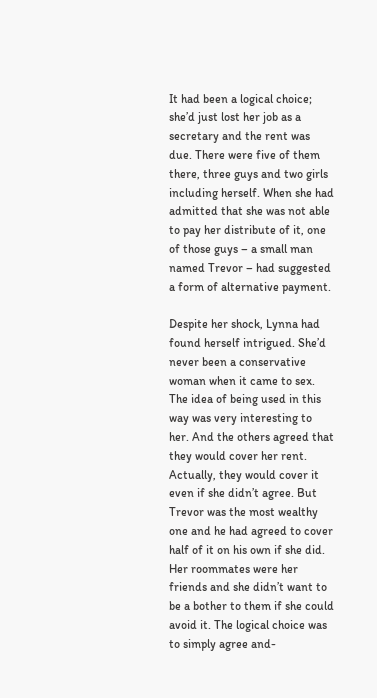It had been a logical choice; she’d just lost her job as a secretary and the rent was due. There were five of them there, three guys and two girls including herself. When she had admitted that she was not able to pay her distribute of it, one of those guys – a small man named Trevor – had suggested a form of alternative payment.

Despite her shock, Lynna had found herself intrigued. She’d never been a conservative woman when it came to sex. The idea of being used in this way was very interesting to her. And the others agreed that they would cover her rent. Actually, they would cover it even if she didn’t agree. But Trevor was the most wealthy one and he had agreed to cover half of it on his own if she did. Her roommates were her friends and she didn’t want to be a bother to them if she could avoid it. The logical choice was to simply agree and-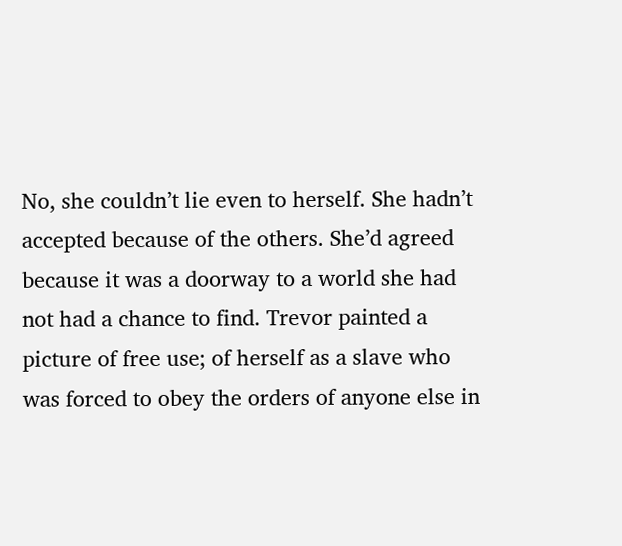No, she couldn’t lie even to herself. She hadn’t accepted because of the others. She’d agreed because it was a doorway to a world she had not had a chance to find. Trevor painted a picture of free use; of herself as a slave who was forced to obey the orders of anyone else in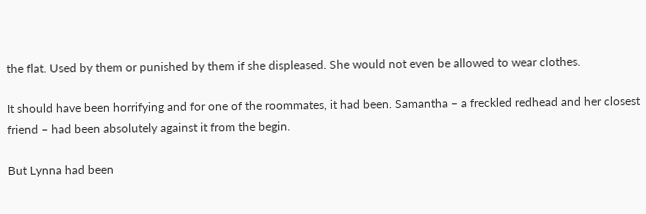the flat. Used by them or punished by them if she displeased. She would not even be allowed to wear clothes.

It should have been horrifying and for one of the roommates, it had been. Samantha – a freckled redhead and her closest friend – had been absolutely against it from the begin.

But Lynna had been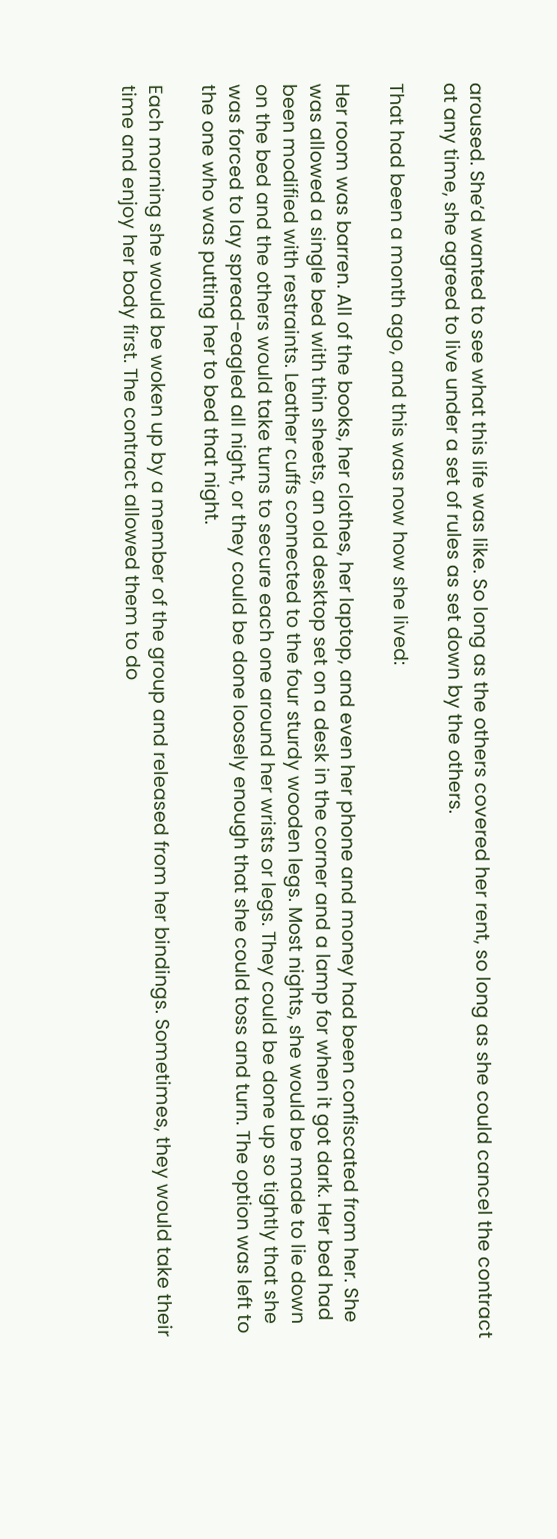aroused. She’d wanted to see what this life was like. So long as the others covered her rent, so long as she could cancel the contract at any time, she agreed to live under a set of rules as set down by the others.

That had been a month ago, and this was now how she lived:

Her room was barren. All of the books, her clothes, her laptop, and even her phone and money had been confiscated from her. She was allowed a single bed with thin sheets, an old desktop set on a desk in the corner and a lamp for when it got dark. Her bed had been modified with restraints. Leather cuffs connected to the four sturdy wooden legs. Most nights, she would be made to lie down on the bed and the others would take turns to secure each one around her wrists or legs. They could be done up so tightly that she was forced to lay spread-eagled all night, or they could be done loosely enough that she could toss and turn. The option was left to the one who was putting her to bed that night.

Each morning she would be woken up by a member of the group and released from her bindings. Sometimes, they would take their time and enjoy her body first. The contract allowed them to do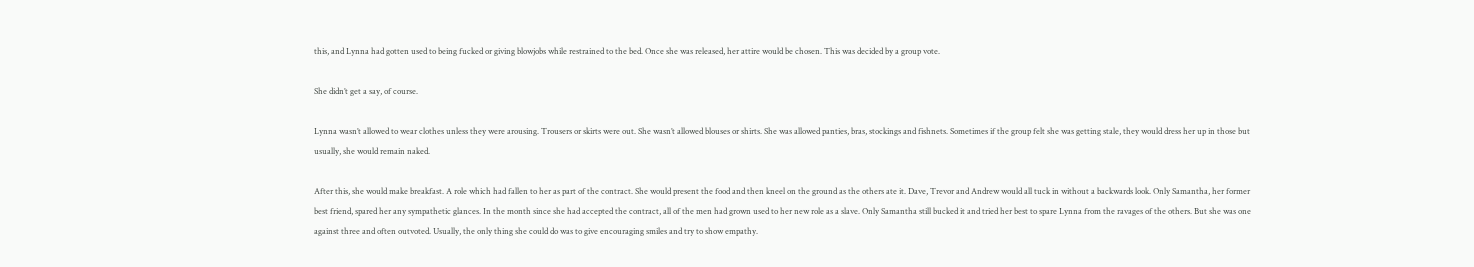this, and Lynna had gotten used to being fucked or giving blowjobs while restrained to the bed. Once she was released, her attire would be chosen. This was decided by a group vote.

She didn’t get a say, of course.

Lynna wasn’t allowed to wear clothes unless they were arousing. Trousers or skirts were out. She wasn’t allowed blouses or shirts. She was allowed panties, bras, stockings and fishnets. Sometimes if the group felt she was getting stale, they would dress her up in those but usually, she would remain naked.

After this, she would make breakfast. A role which had fallen to her as part of the contract. She would present the food and then kneel on the ground as the others ate it. Dave, Trevor and Andrew would all tuck in without a backwards look. Only Samantha, her former best friend, spared her any sympathetic glances. In the month since she had accepted the contract, all of the men had grown used to her new role as a slave. Only Samantha still bucked it and tried her best to spare Lynna from the ravages of the others. But she was one against three and often outvoted. Usually, the only thing she could do was to give encouraging smiles and try to show empathy.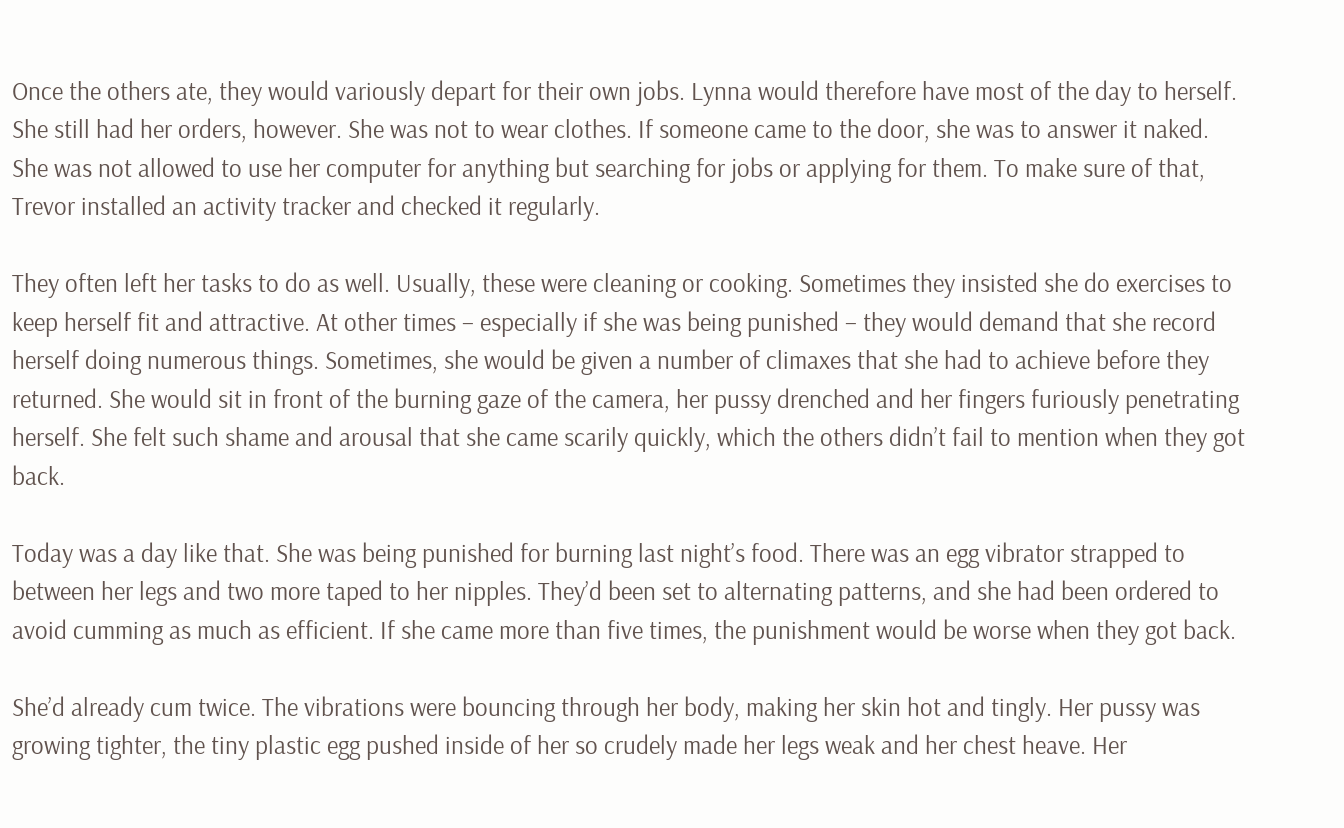Once the others ate, they would variously depart for their own jobs. Lynna would therefore have most of the day to herself. She still had her orders, however. She was not to wear clothes. If someone came to the door, she was to answer it naked. She was not allowed to use her computer for anything but searching for jobs or applying for them. To make sure of that, Trevor installed an activity tracker and checked it regularly.

They often left her tasks to do as well. Usually, these were cleaning or cooking. Sometimes they insisted she do exercises to keep herself fit and attractive. At other times – especially if she was being punished – they would demand that she record herself doing numerous things. Sometimes, she would be given a number of climaxes that she had to achieve before they returned. She would sit in front of the burning gaze of the camera, her pussy drenched and her fingers furiously penetrating herself. She felt such shame and arousal that she came scarily quickly, which the others didn’t fail to mention when they got back.

Today was a day like that. She was being punished for burning last night’s food. There was an egg vibrator strapped to between her legs and two more taped to her nipples. They’d been set to alternating patterns, and she had been ordered to avoid cumming as much as efficient. If she came more than five times, the punishment would be worse when they got back.

She’d already cum twice. The vibrations were bouncing through her body, making her skin hot and tingly. Her pussy was growing tighter, the tiny plastic egg pushed inside of her so crudely made her legs weak and her chest heave. Her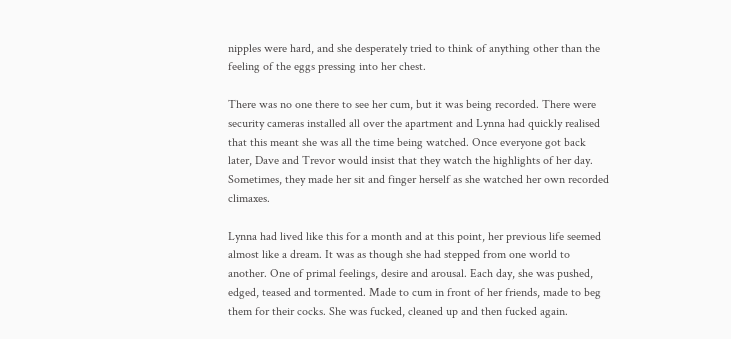nipples were hard, and she desperately tried to think of anything other than the feeling of the eggs pressing into her chest.

There was no one there to see her cum, but it was being recorded. There were security cameras installed all over the apartment and Lynna had quickly realised that this meant she was all the time being watched. Once everyone got back later, Dave and Trevor would insist that they watch the highlights of her day. Sometimes, they made her sit and finger herself as she watched her own recorded climaxes.

Lynna had lived like this for a month and at this point, her previous life seemed almost like a dream. It was as though she had stepped from one world to another. One of primal feelings, desire and arousal. Each day, she was pushed, edged, teased and tormented. Made to cum in front of her friends, made to beg them for their cocks. She was fucked, cleaned up and then fucked again.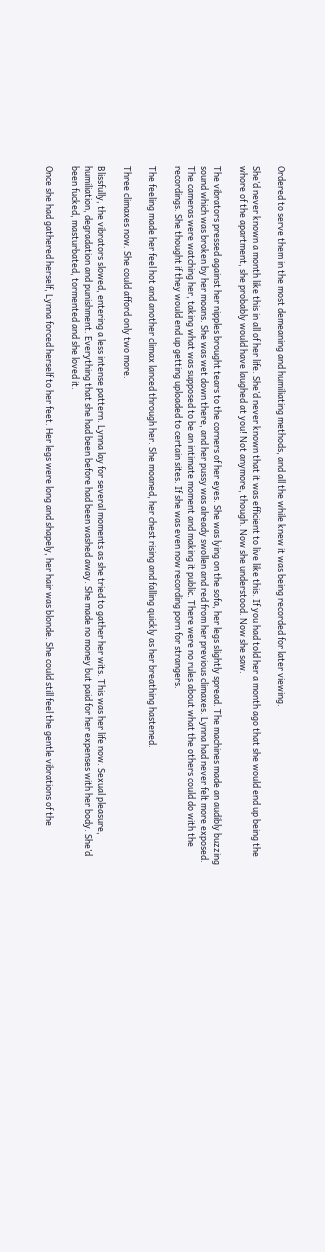Ordered to serve them in the most demeaning and humiliating methods, and all the while knew it was being recorded for later viewing.

She’d never known a month like this in all of her life. She’d never known that it was efficient to live like this. If you had told her a month ago that she would end up being the whore of the apartment, she probably would have laughed at you! Not anymore, though. Now she understood. Now she saw.

The vibrators pressed against her nipples brought tears to the corners of her eyes. She was lying on the sofa, her legs slightly spread. The machines made an audibly buzzing sound which was broken by her moans. She was wet down there, and her pussy was already swollen and red from her previous climaxes. Lynna had never felt more exposed. The cameras were watching her, taking what was supposed to be an intimate moment and making it public. There were no rules about what the others could do with the recordings. She thought if they would end up getting uploaded to certain sites. If she was even now recording porn for strangers.

The feeling made her feel hot and another climax lanced through her. She moaned, her chest rising and falling quickly as her breathing hastened.

Three climaxes now. She could afford only two more.

Blissfully, the vibrators slowed, entering a less intense pattern. Lynna lay for several moments as she tried to gather her wits. This was her life now. Sexual pleasure, humiliation, degradation and punishment. Everything that she had been before had been washed away. She made no money but paid for her expenses with her body. She’d been fucked, masturbated, tormented and she loved it.

Once she had gathered herself, Lynna forced herself to her feet. Her legs were long and shapely, her hair was blonde. She could still feel the gentle vibrations of the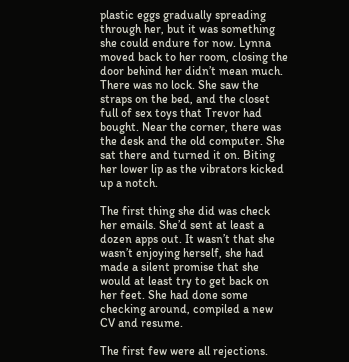plastic eggs gradually spreading through her, but it was something she could endure for now. Lynna moved back to her room, closing the door behind her didn’t mean much. There was no lock. She saw the straps on the bed, and the closet full of sex toys that Trevor had bought. Near the corner, there was the desk and the old computer. She sat there and turned it on. Biting her lower lip as the vibrators kicked up a notch.

The first thing she did was check her emails. She’d sent at least a dozen apps out. It wasn’t that she wasn’t enjoying herself, she had made a silent promise that she would at least try to get back on her feet. She had done some checking around, compiled a new CV and resume.

The first few were all rejections.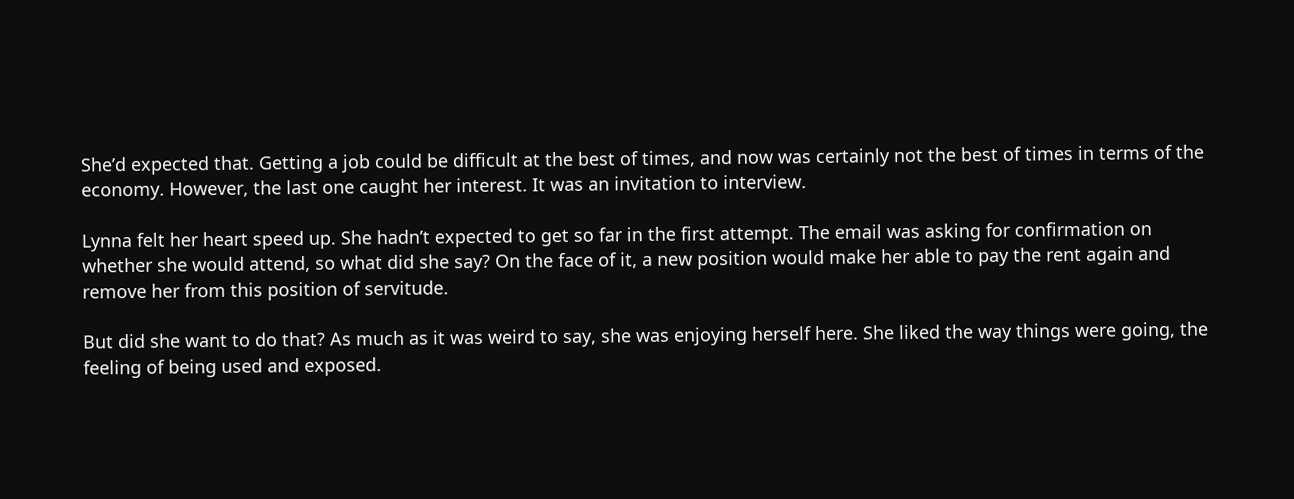She’d expected that. Getting a job could be difficult at the best of times, and now was certainly not the best of times in terms of the economy. However, the last one caught her interest. It was an invitation to interview.

Lynna felt her heart speed up. She hadn’t expected to get so far in the first attempt. The email was asking for confirmation on whether she would attend, so what did she say? On the face of it, a new position would make her able to pay the rent again and remove her from this position of servitude.

But did she want to do that? As much as it was weird to say, she was enjoying herself here. She liked the way things were going, the feeling of being used and exposed.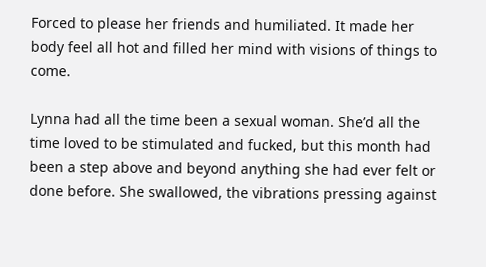Forced to please her friends and humiliated. It made her body feel all hot and filled her mind with visions of things to come.

Lynna had all the time been a sexual woman. She’d all the time loved to be stimulated and fucked, but this month had been a step above and beyond anything she had ever felt or done before. She swallowed, the vibrations pressing against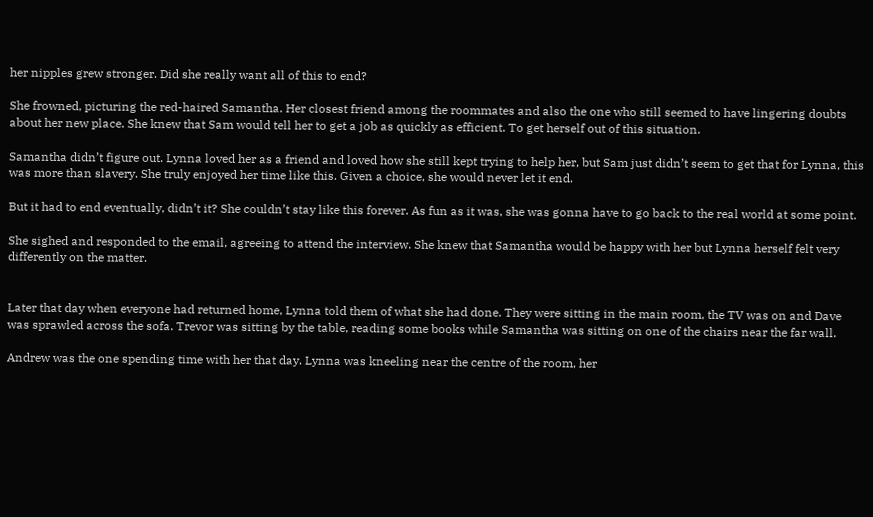her nipples grew stronger. Did she really want all of this to end?

She frowned, picturing the red-haired Samantha. Her closest friend among the roommates and also the one who still seemed to have lingering doubts about her new place. She knew that Sam would tell her to get a job as quickly as efficient. To get herself out of this situation.

Samantha didn’t figure out. Lynna loved her as a friend and loved how she still kept trying to help her, but Sam just didn’t seem to get that for Lynna, this was more than slavery. She truly enjoyed her time like this. Given a choice, she would never let it end.

But it had to end eventually, didn’t it? She couldn’t stay like this forever. As fun as it was, she was gonna have to go back to the real world at some point.

She sighed and responded to the email, agreeing to attend the interview. She knew that Samantha would be happy with her but Lynna herself felt very differently on the matter.


Later that day when everyone had returned home, Lynna told them of what she had done. They were sitting in the main room, the TV was on and Dave was sprawled across the sofa. Trevor was sitting by the table, reading some books while Samantha was sitting on one of the chairs near the far wall.

Andrew was the one spending time with her that day. Lynna was kneeling near the centre of the room, her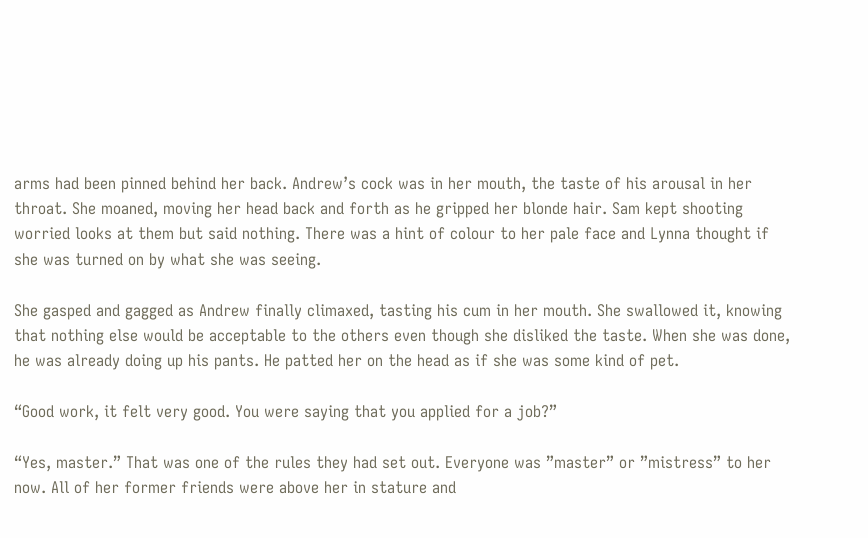arms had been pinned behind her back. Andrew’s cock was in her mouth, the taste of his arousal in her throat. She moaned, moving her head back and forth as he gripped her blonde hair. Sam kept shooting worried looks at them but said nothing. There was a hint of colour to her pale face and Lynna thought if she was turned on by what she was seeing.

She gasped and gagged as Andrew finally climaxed, tasting his cum in her mouth. She swallowed it, knowing that nothing else would be acceptable to the others even though she disliked the taste. When she was done, he was already doing up his pants. He patted her on the head as if she was some kind of pet.

“Good work, it felt very good. You were saying that you applied for a job?”

“Yes, master.” That was one of the rules they had set out. Everyone was ”master” or ”mistress” to her now. All of her former friends were above her in stature and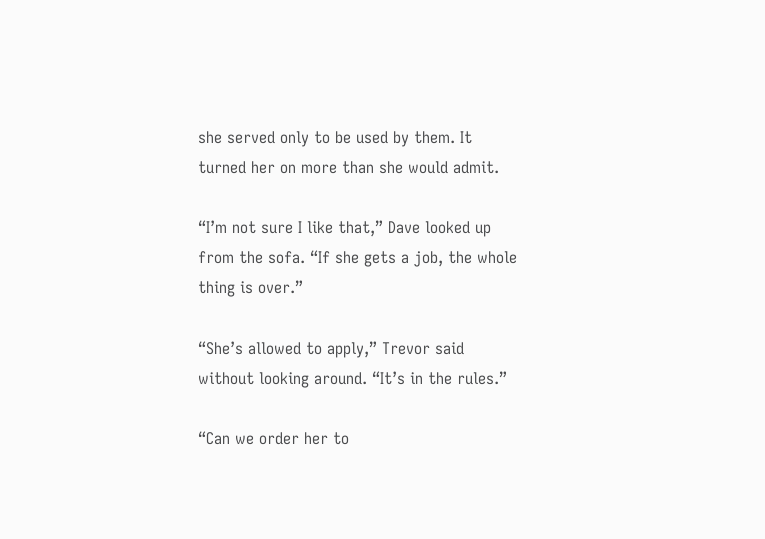she served only to be used by them. It turned her on more than she would admit.

“I’m not sure I like that,” Dave looked up from the sofa. “If she gets a job, the whole thing is over.”

“She’s allowed to apply,” Trevor said without looking around. “It’s in the rules.”

“Can we order her to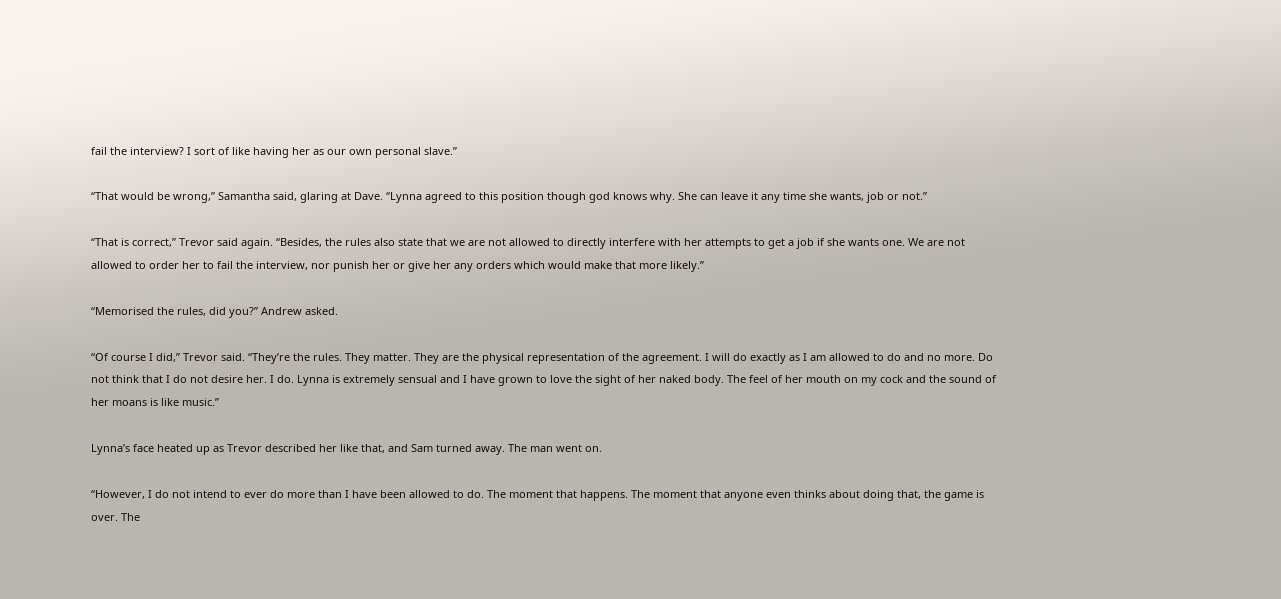fail the interview? I sort of like having her as our own personal slave.”

“That would be wrong,” Samantha said, glaring at Dave. “Lynna agreed to this position though god knows why. She can leave it any time she wants, job or not.”

“That is correct,” Trevor said again. “Besides, the rules also state that we are not allowed to directly interfere with her attempts to get a job if she wants one. We are not allowed to order her to fail the interview, nor punish her or give her any orders which would make that more likely.”

“Memorised the rules, did you?” Andrew asked.

“Of course I did,” Trevor said. “They’re the rules. They matter. They are the physical representation of the agreement. I will do exactly as I am allowed to do and no more. Do not think that I do not desire her. I do. Lynna is extremely sensual and I have grown to love the sight of her naked body. The feel of her mouth on my cock and the sound of her moans is like music.”

Lynna’s face heated up as Trevor described her like that, and Sam turned away. The man went on.

“However, I do not intend to ever do more than I have been allowed to do. The moment that happens. The moment that anyone even thinks about doing that, the game is over. The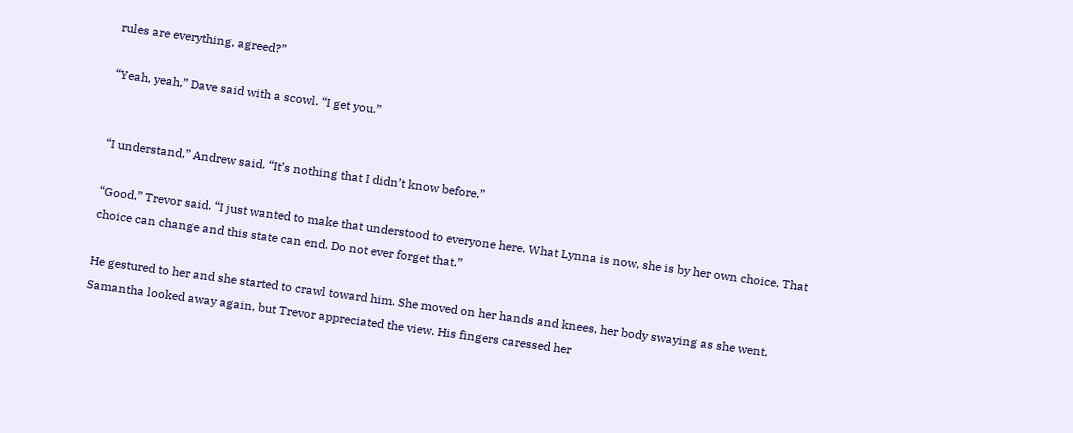rules are everything, agreed?”

“Yeah, yeah,” Dave said with a scowl. “I get you.”


“I understand,” Andrew said. “It’s nothing that I didn’t know before.”

“Good,” Trevor said. “I just wanted to make that understood to everyone here. What Lynna is now, she is by her own choice. That choice can change and this state can end. Do not ever forget that.”

He gestured to her and she started to crawl toward him. She moved on her hands and knees, her body swaying as she went. Samantha looked away again, but Trevor appreciated the view. His fingers caressed her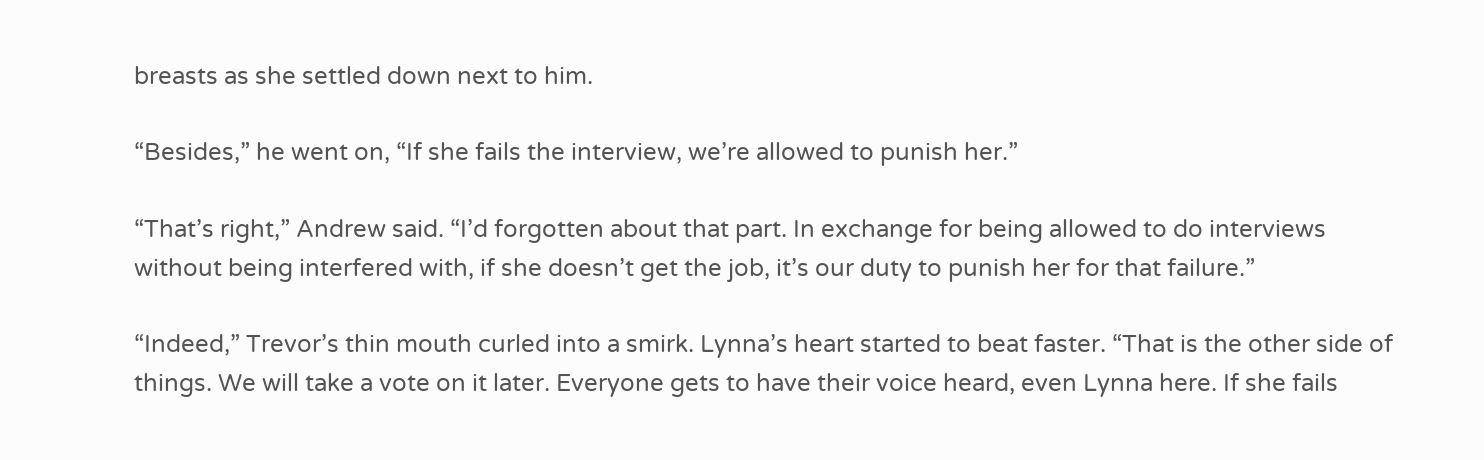breasts as she settled down next to him.

“Besides,” he went on, “If she fails the interview, we’re allowed to punish her.”

“That’s right,” Andrew said. “I’d forgotten about that part. In exchange for being allowed to do interviews without being interfered with, if she doesn’t get the job, it’s our duty to punish her for that failure.”

“Indeed,” Trevor’s thin mouth curled into a smirk. Lynna’s heart started to beat faster. “That is the other side of things. We will take a vote on it later. Everyone gets to have their voice heard, even Lynna here. If she fails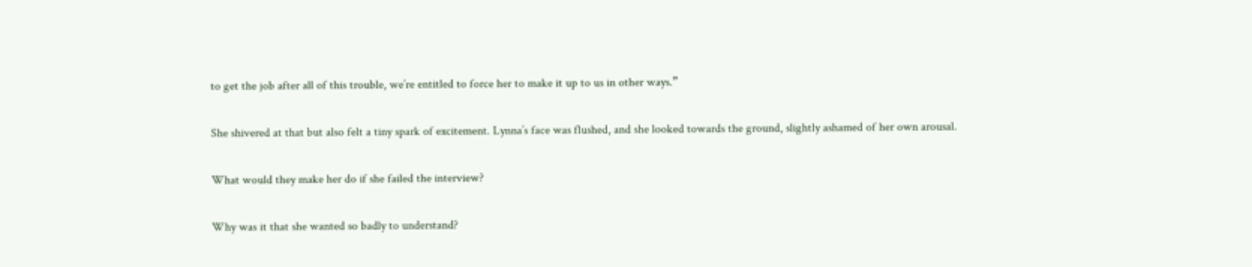to get the job after all of this trouble, we’re entitled to force her to make it up to us in other ways.”

She shivered at that but also felt a tiny spark of excitement. Lynna’s face was flushed, and she looked towards the ground, slightly ashamed of her own arousal.

What would they make her do if she failed the interview?

Why was it that she wanted so badly to understand?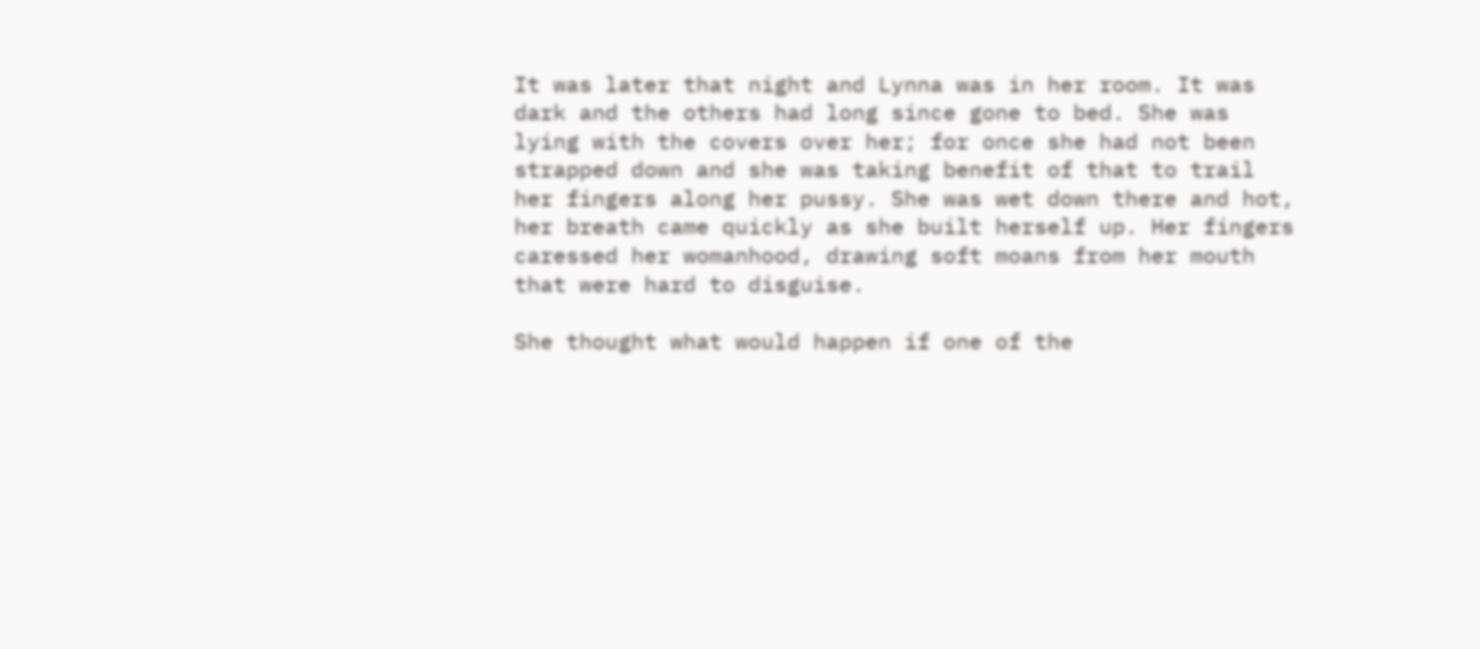It was later that night and Lynna was in her room. It was dark and the others had long since gone to bed. She was lying with the covers over her; for once she had not been strapped down and she was taking benefit of that to trail her fingers along her pussy. She was wet down there and hot, her breath came quickly as she built herself up. Her fingers caressed her womanhood, drawing soft moans from her mouth that were hard to disguise.

She thought what would happen if one of the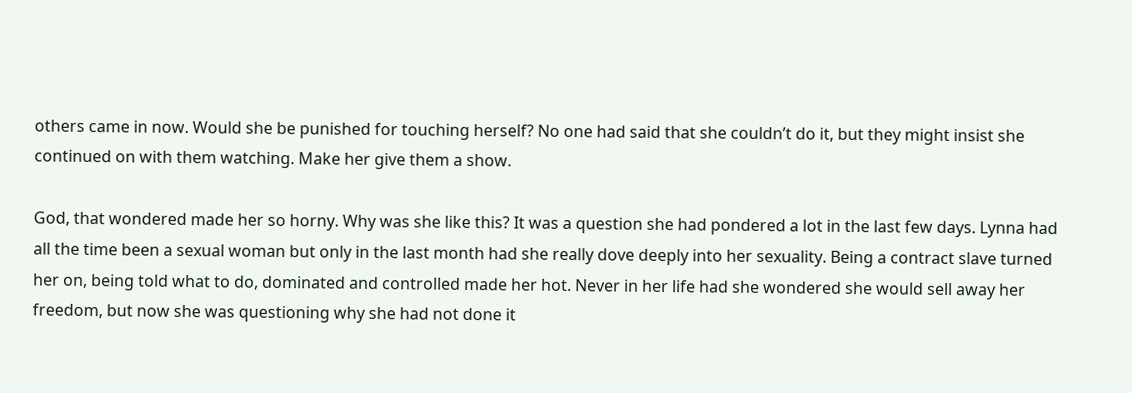others came in now. Would she be punished for touching herself? No one had said that she couldn’t do it, but they might insist she continued on with them watching. Make her give them a show.

God, that wondered made her so horny. Why was she like this? It was a question she had pondered a lot in the last few days. Lynna had all the time been a sexual woman but only in the last month had she really dove deeply into her sexuality. Being a contract slave turned her on, being told what to do, dominated and controlled made her hot. Never in her life had she wondered she would sell away her freedom, but now she was questioning why she had not done it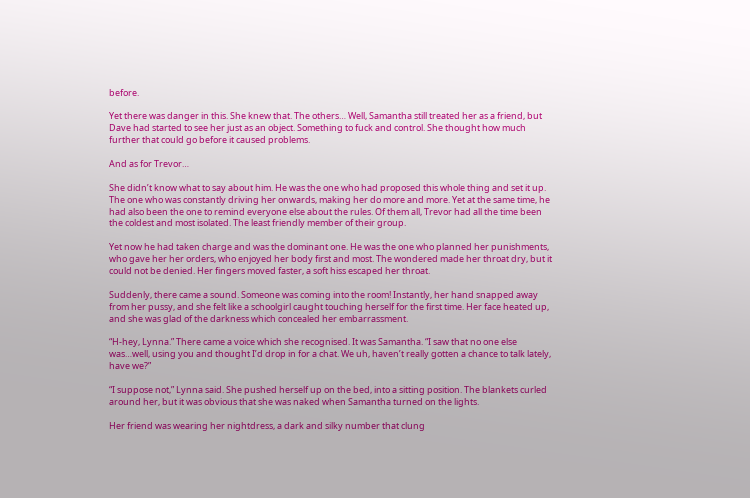before.

Yet there was danger in this. She knew that. The others… Well, Samantha still treated her as a friend, but Dave had started to see her just as an object. Something to fuck and control. She thought how much further that could go before it caused problems.

And as for Trevor…

She didn’t know what to say about him. He was the one who had proposed this whole thing and set it up. The one who was constantly driving her onwards, making her do more and more. Yet at the same time, he had also been the one to remind everyone else about the rules. Of them all, Trevor had all the time been the coldest and most isolated. The least friendly member of their group.

Yet now he had taken charge and was the dominant one. He was the one who planned her punishments, who gave her her orders, who enjoyed her body first and most. The wondered made her throat dry, but it could not be denied. Her fingers moved faster, a soft hiss escaped her throat.

Suddenly, there came a sound. Someone was coming into the room! Instantly, her hand snapped away from her pussy, and she felt like a schoolgirl caught touching herself for the first time. Her face heated up, and she was glad of the darkness which concealed her embarrassment.

“H-hey, Lynna.” There came a voice which she recognised. It was Samantha. “I saw that no one else was…well, using you and thought I’d drop in for a chat. We uh, haven’t really gotten a chance to talk lately, have we?”

“I suppose not,” Lynna said. She pushed herself up on the bed, into a sitting position. The blankets curled around her, but it was obvious that she was naked when Samantha turned on the lights.

Her friend was wearing her nightdress, a dark and silky number that clung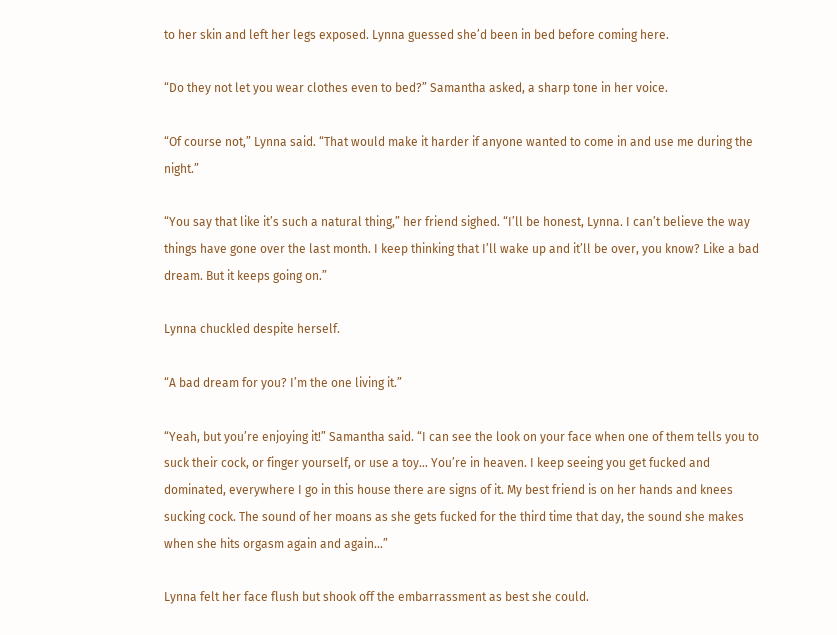to her skin and left her legs exposed. Lynna guessed she’d been in bed before coming here.

“Do they not let you wear clothes even to bed?” Samantha asked, a sharp tone in her voice.

“Of course not,” Lynna said. “That would make it harder if anyone wanted to come in and use me during the night.”

“You say that like it’s such a natural thing,” her friend sighed. “I’ll be honest, Lynna. I can’t believe the way things have gone over the last month. I keep thinking that I’ll wake up and it’ll be over, you know? Like a bad dream. But it keeps going on.”

Lynna chuckled despite herself.

“A bad dream for you? I’m the one living it.”

“Yeah, but you’re enjoying it!” Samantha said. “I can see the look on your face when one of them tells you to suck their cock, or finger yourself, or use a toy… You’re in heaven. I keep seeing you get fucked and dominated, everywhere I go in this house there are signs of it. My best friend is on her hands and knees sucking cock. The sound of her moans as she gets fucked for the third time that day, the sound she makes when she hits orgasm again and again…”

Lynna felt her face flush but shook off the embarrassment as best she could.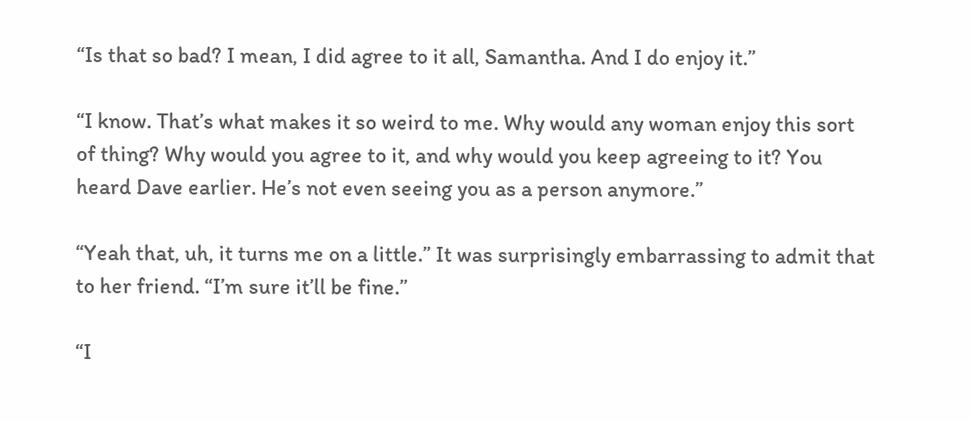“Is that so bad? I mean, I did agree to it all, Samantha. And I do enjoy it.”

“I know. That’s what makes it so weird to me. Why would any woman enjoy this sort of thing? Why would you agree to it, and why would you keep agreeing to it? You heard Dave earlier. He’s not even seeing you as a person anymore.”

“Yeah that, uh, it turns me on a little.” It was surprisingly embarrassing to admit that to her friend. “I’m sure it’ll be fine.”

“I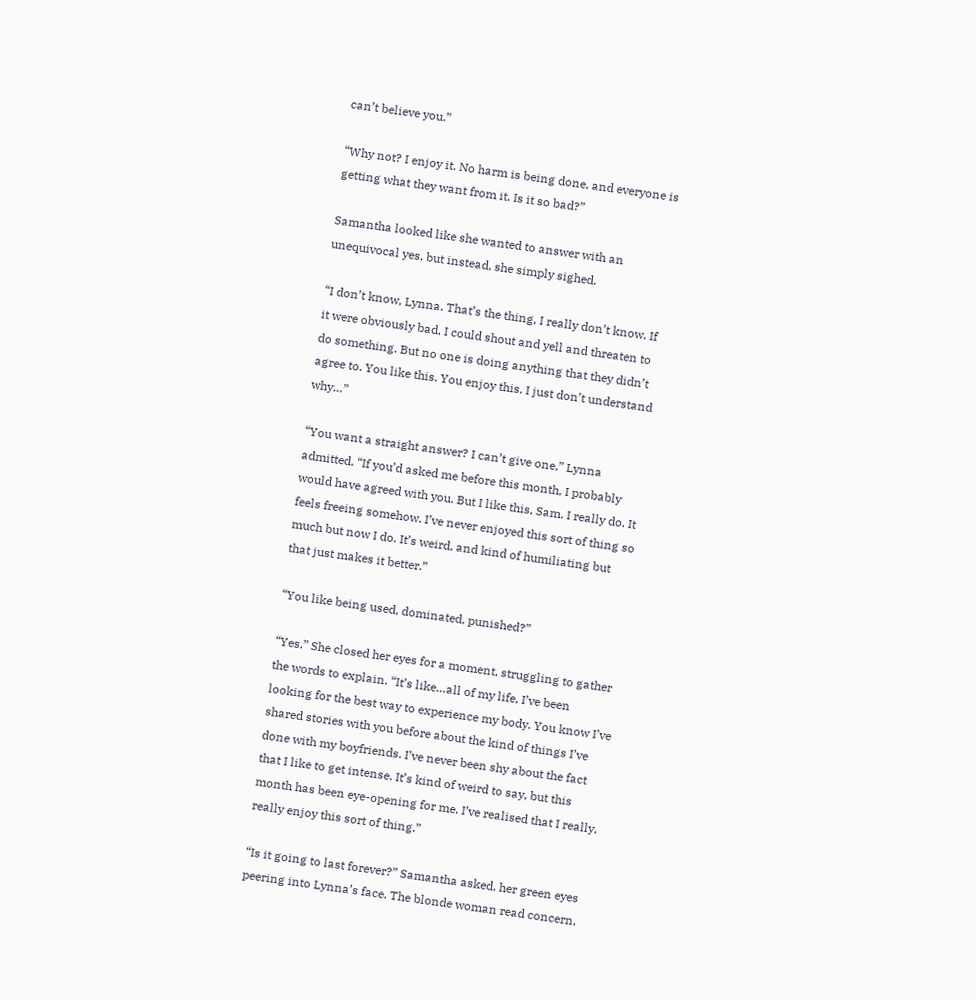can’t believe you.”

“Why not? I enjoy it. No harm is being done, and everyone is getting what they want from it. Is it so bad?”

Samantha looked like she wanted to answer with an unequivocal yes, but instead, she simply sighed.

“I don’t know, Lynna. That’s the thing, I really don’t know. If it were obviously bad, I could shout and yell and threaten to do something. But no one is doing anything that they didn’t agree to. You like this. You enjoy this. I just don’t understand why…”

“You want a straight answer? I can’t give one,” Lynna admitted. “If you’d asked me before this month, I probably would have agreed with you. But I like this, Sam. I really do. It feels freeing somehow. I’ve never enjoyed this sort of thing so much but now I do. It’s weird, and kind of humiliating but that just makes it better.”

“You like being used, dominated, punished?”

“Yes.” She closed her eyes for a moment, struggling to gather the words to explain. “It’s like…all of my life, I’ve been looking for the best way to experience my body. You know I’ve shared stories with you before about the kind of things I’ve done with my boyfriends. I’ve never been shy about the fact that I like to get intense. It’s kind of weird to say, but this month has been eye-opening for me. I’ve realised that I really, really enjoy this sort of thing.”

“Is it going to last forever?” Samantha asked, her green eyes peering into Lynna’s face. The blonde woman read concern,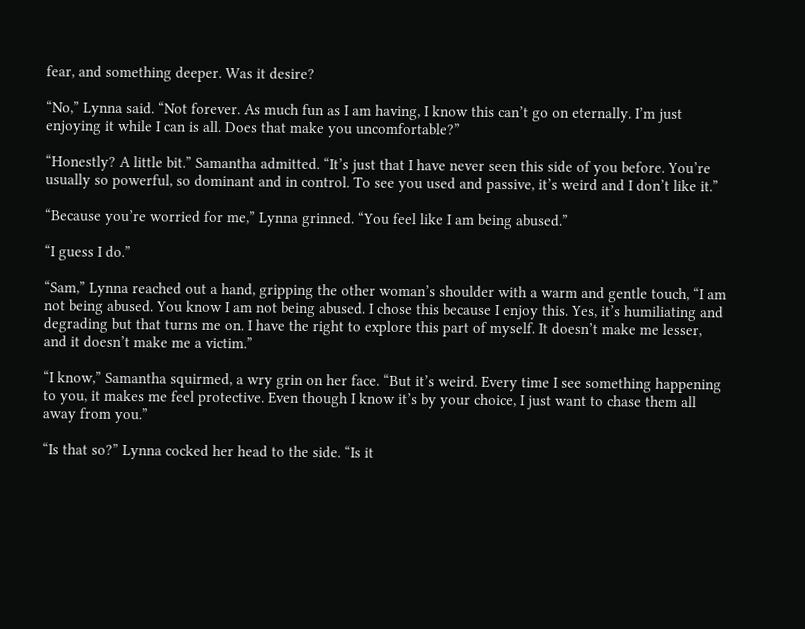fear, and something deeper. Was it desire?

“No,” Lynna said. “Not forever. As much fun as I am having, I know this can’t go on eternally. I’m just enjoying it while I can is all. Does that make you uncomfortable?”

“Honestly? A little bit.” Samantha admitted. “It’s just that I have never seen this side of you before. You’re usually so powerful, so dominant and in control. To see you used and passive, it’s weird and I don’t like it.”

“Because you’re worried for me,” Lynna grinned. “You feel like I am being abused.”

“I guess I do.”

“Sam,” Lynna reached out a hand, gripping the other woman’s shoulder with a warm and gentle touch, “I am not being abused. You know I am not being abused. I chose this because I enjoy this. Yes, it’s humiliating and degrading but that turns me on. I have the right to explore this part of myself. It doesn’t make me lesser, and it doesn’t make me a victim.”

“I know,” Samantha squirmed, a wry grin on her face. “But it’s weird. Every time I see something happening to you, it makes me feel protective. Even though I know it’s by your choice, I just want to chase them all away from you.”

“Is that so?” Lynna cocked her head to the side. “Is it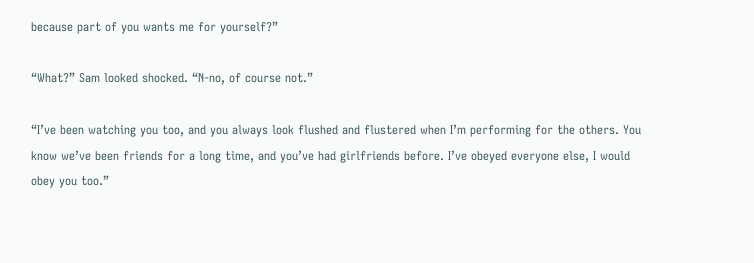because part of you wants me for yourself?”

“What?” Sam looked shocked. “N-no, of course not.”

“I’ve been watching you too, and you always look flushed and flustered when I’m performing for the others. You know we’ve been friends for a long time, and you’ve had girlfriends before. I’ve obeyed everyone else, I would obey you too.”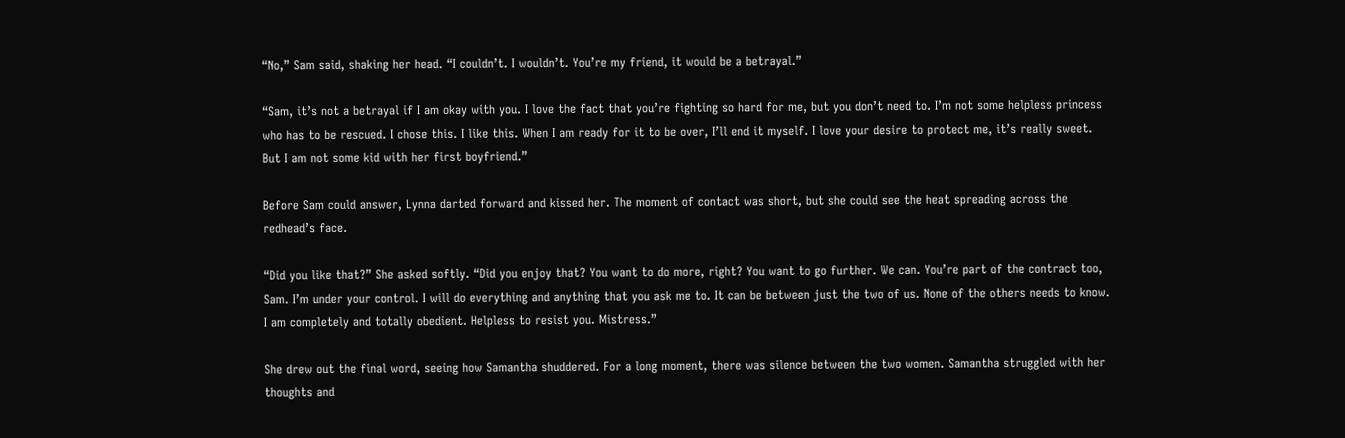“No,” Sam said, shaking her head. “I couldn’t. I wouldn’t. You’re my friend, it would be a betrayal.”

“Sam, it’s not a betrayal if I am okay with you. I love the fact that you’re fighting so hard for me, but you don’t need to. I’m not some helpless princess who has to be rescued. I chose this. I like this. When I am ready for it to be over, I’ll end it myself. I love your desire to protect me, it’s really sweet. But I am not some kid with her first boyfriend.”

Before Sam could answer, Lynna darted forward and kissed her. The moment of contact was short, but she could see the heat spreading across the redhead’s face.

“Did you like that?” She asked softly. “Did you enjoy that? You want to do more, right? You want to go further. We can. You’re part of the contract too, Sam. I’m under your control. I will do everything and anything that you ask me to. It can be between just the two of us. None of the others needs to know. I am completely and totally obedient. Helpless to resist you. Mistress.”

She drew out the final word, seeing how Samantha shuddered. For a long moment, there was silence between the two women. Samantha struggled with her thoughts and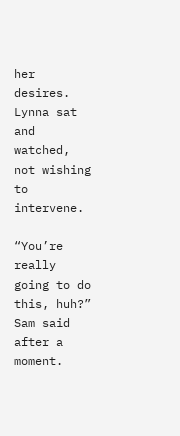her desires. Lynna sat and watched, not wishing to intervene.

“You’re really going to do this, huh?” Sam said after a moment.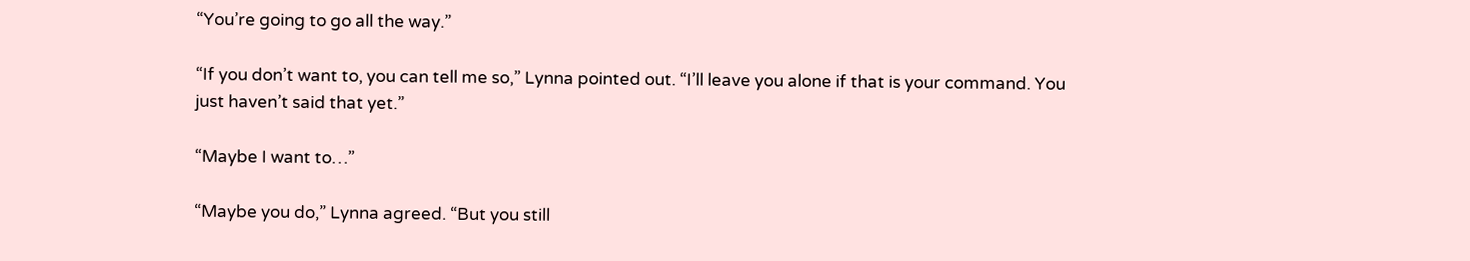“You’re going to go all the way.”

“If you don’t want to, you can tell me so,” Lynna pointed out. “I’ll leave you alone if that is your command. You just haven’t said that yet.”

“Maybe I want to…”

“Maybe you do,” Lynna agreed. “But you still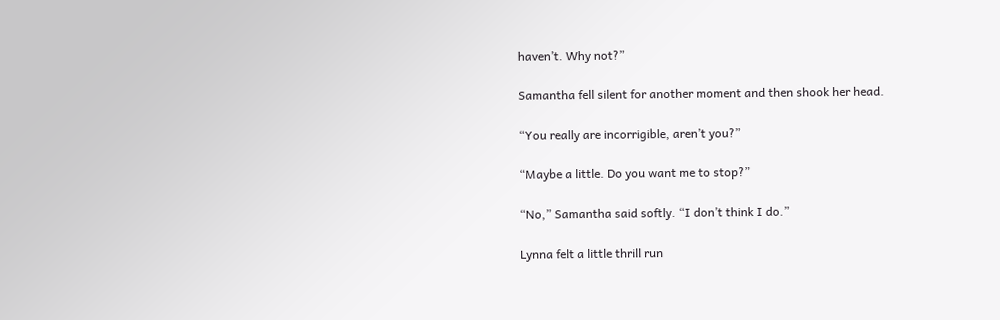haven’t. Why not?”

Samantha fell silent for another moment and then shook her head.

“You really are incorrigible, aren’t you?”

“Maybe a little. Do you want me to stop?”

“No,” Samantha said softly. “I don’t think I do.”

Lynna felt a little thrill run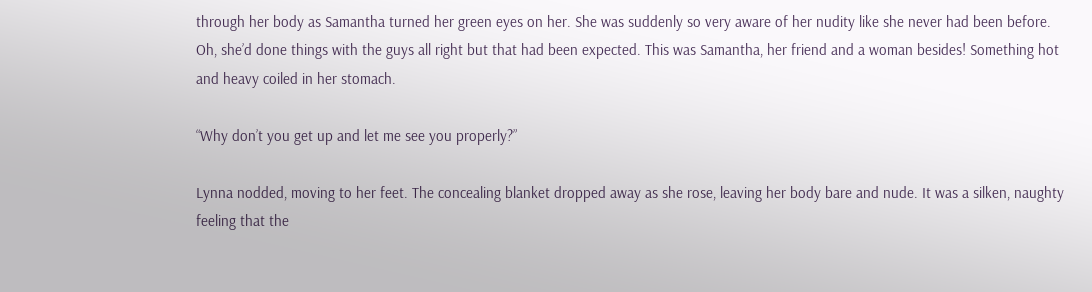through her body as Samantha turned her green eyes on her. She was suddenly so very aware of her nudity like she never had been before. Oh, she’d done things with the guys all right but that had been expected. This was Samantha, her friend and a woman besides! Something hot and heavy coiled in her stomach.

“Why don’t you get up and let me see you properly?”

Lynna nodded, moving to her feet. The concealing blanket dropped away as she rose, leaving her body bare and nude. It was a silken, naughty feeling that the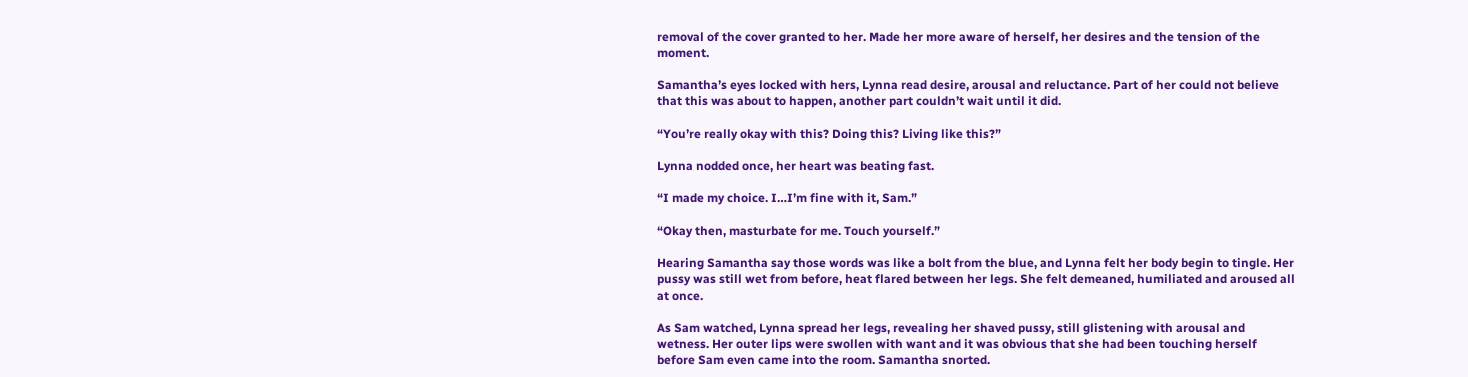removal of the cover granted to her. Made her more aware of herself, her desires and the tension of the moment.

Samantha’s eyes locked with hers, Lynna read desire, arousal and reluctance. Part of her could not believe that this was about to happen, another part couldn’t wait until it did.

“You’re really okay with this? Doing this? Living like this?”

Lynna nodded once, her heart was beating fast.

“I made my choice. I…I’m fine with it, Sam.”

“Okay then, masturbate for me. Touch yourself.”

Hearing Samantha say those words was like a bolt from the blue, and Lynna felt her body begin to tingle. Her pussy was still wet from before, heat flared between her legs. She felt demeaned, humiliated and aroused all at once.

As Sam watched, Lynna spread her legs, revealing her shaved pussy, still glistening with arousal and wetness. Her outer lips were swollen with want and it was obvious that she had been touching herself before Sam even came into the room. Samantha snorted.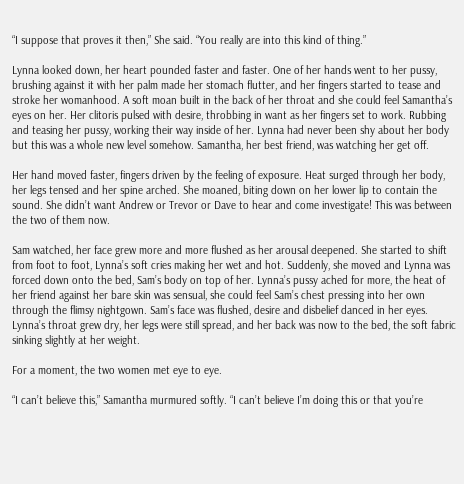“I suppose that proves it then,” She said. “You really are into this kind of thing.”

Lynna looked down, her heart pounded faster and faster. One of her hands went to her pussy, brushing against it with her palm made her stomach flutter, and her fingers started to tease and stroke her womanhood. A soft moan built in the back of her throat and she could feel Samantha’s eyes on her. Her clitoris pulsed with desire, throbbing in want as her fingers set to work. Rubbing and teasing her pussy, working their way inside of her. Lynna had never been shy about her body but this was a whole new level somehow. Samantha, her best friend, was watching her get off.

Her hand moved faster, fingers driven by the feeling of exposure. Heat surged through her body, her legs tensed and her spine arched. She moaned, biting down on her lower lip to contain the sound. She didn’t want Andrew or Trevor or Dave to hear and come investigate! This was between the two of them now.

Sam watched, her face grew more and more flushed as her arousal deepened. She started to shift from foot to foot, Lynna’s soft cries making her wet and hot. Suddenly, she moved and Lynna was forced down onto the bed, Sam’s body on top of her. Lynna’s pussy ached for more, the heat of her friend against her bare skin was sensual, she could feel Sam’s chest pressing into her own through the flimsy nightgown. Sam’s face was flushed, desire and disbelief danced in her eyes. Lynna’s throat grew dry, her legs were still spread, and her back was now to the bed, the soft fabric sinking slightly at her weight.

For a moment, the two women met eye to eye.

“I can’t believe this,” Samantha murmured softly. “I can’t believe I’m doing this or that you’re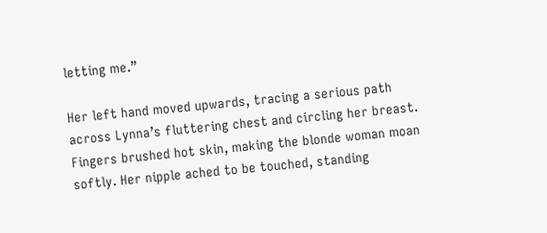letting me.”

Her left hand moved upwards, tracing a serious path across Lynna’s fluttering chest and circling her breast. Fingers brushed hot skin, making the blonde woman moan softly. Her nipple ached to be touched, standing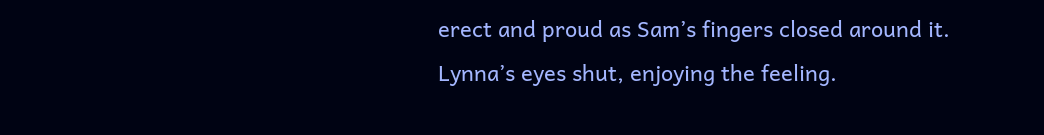erect and proud as Sam’s fingers closed around it. Lynna’s eyes shut, enjoying the feeling.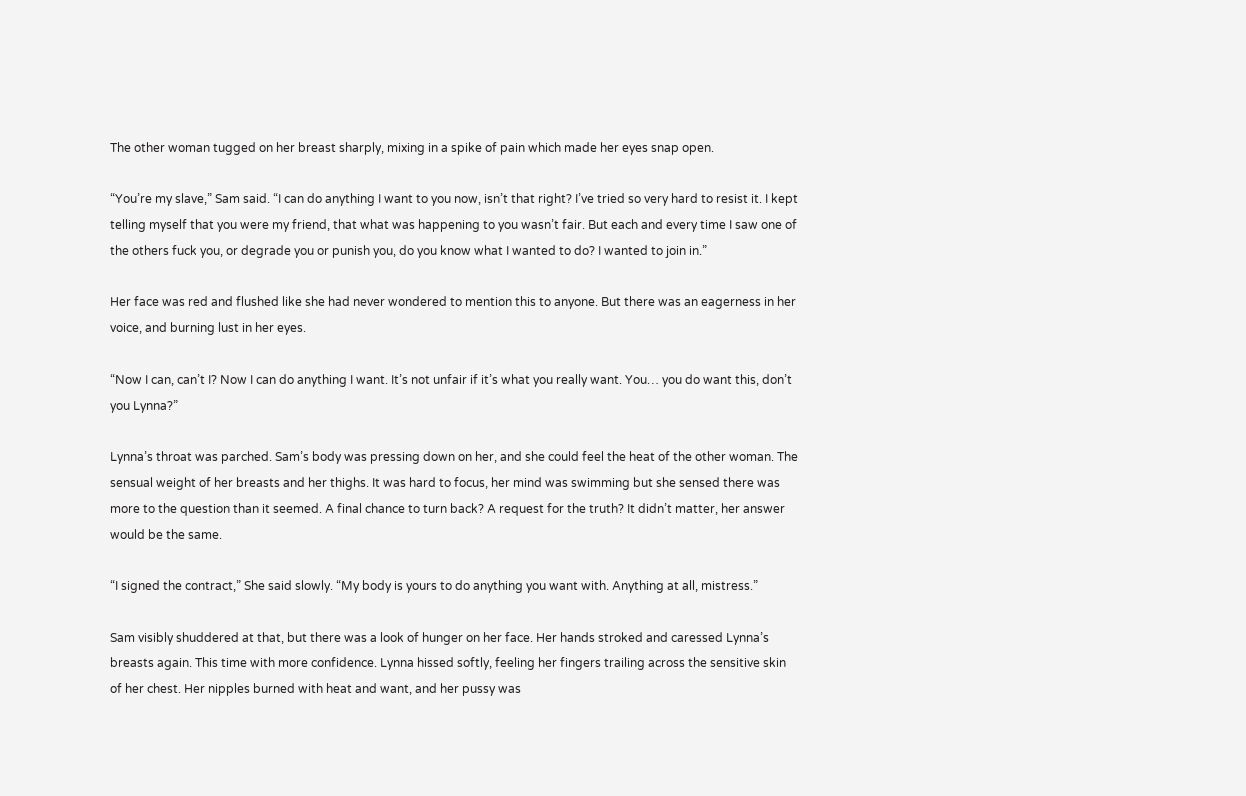The other woman tugged on her breast sharply, mixing in a spike of pain which made her eyes snap open.

“You’re my slave,” Sam said. “I can do anything I want to you now, isn’t that right? I’ve tried so very hard to resist it. I kept telling myself that you were my friend, that what was happening to you wasn’t fair. But each and every time I saw one of the others fuck you, or degrade you or punish you, do you know what I wanted to do? I wanted to join in.”

Her face was red and flushed like she had never wondered to mention this to anyone. But there was an eagerness in her voice, and burning lust in her eyes.

“Now I can, can’t I? Now I can do anything I want. It’s not unfair if it’s what you really want. You… you do want this, don’t you Lynna?”

Lynna’s throat was parched. Sam’s body was pressing down on her, and she could feel the heat of the other woman. The sensual weight of her breasts and her thighs. It was hard to focus, her mind was swimming but she sensed there was more to the question than it seemed. A final chance to turn back? A request for the truth? It didn’t matter, her answer would be the same.

“I signed the contract,” She said slowly. “My body is yours to do anything you want with. Anything at all, mistress.”

Sam visibly shuddered at that, but there was a look of hunger on her face. Her hands stroked and caressed Lynna’s breasts again. This time with more confidence. Lynna hissed softly, feeling her fingers trailing across the sensitive skin of her chest. Her nipples burned with heat and want, and her pussy was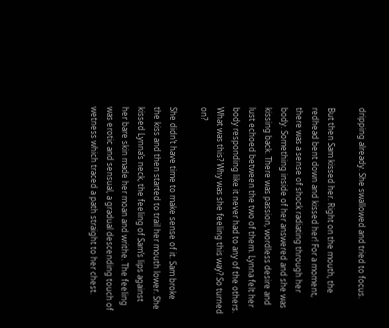dripping already. She swallowed and tried to focus.

But then Sam kissed her. Right on the mouth, the redhead bent down and kissed her! For a moment, there was a sense of shock radiating through her body. Something inside of her answered and she was kissing back. There was passion, wordless desire and lust echoed between the two of them. Lynna felt her body responding like it never had to any of the others. What was this? Why was she feeling this way? So turned on?

She didn’t have time to make sense of it. Sam broke the kiss and then started to trail her mouth lower. She kissed Lynna’s neck, the feeling of Sam’s lips against her bare skin made her moan and writhe. The feeling was erotic and sensual, a gradual descending touch of wetness which traced a path straight to her chest.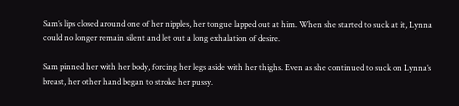Sam’s lips closed around one of her nipples, her tongue lapped out at him. When she started to suck at it, Lynna could no longer remain silent and let out a long exhalation of desire.

Sam pinned her with her body, forcing her legs aside with her thighs. Even as she continued to suck on Lynna’s breast, her other hand began to stroke her pussy.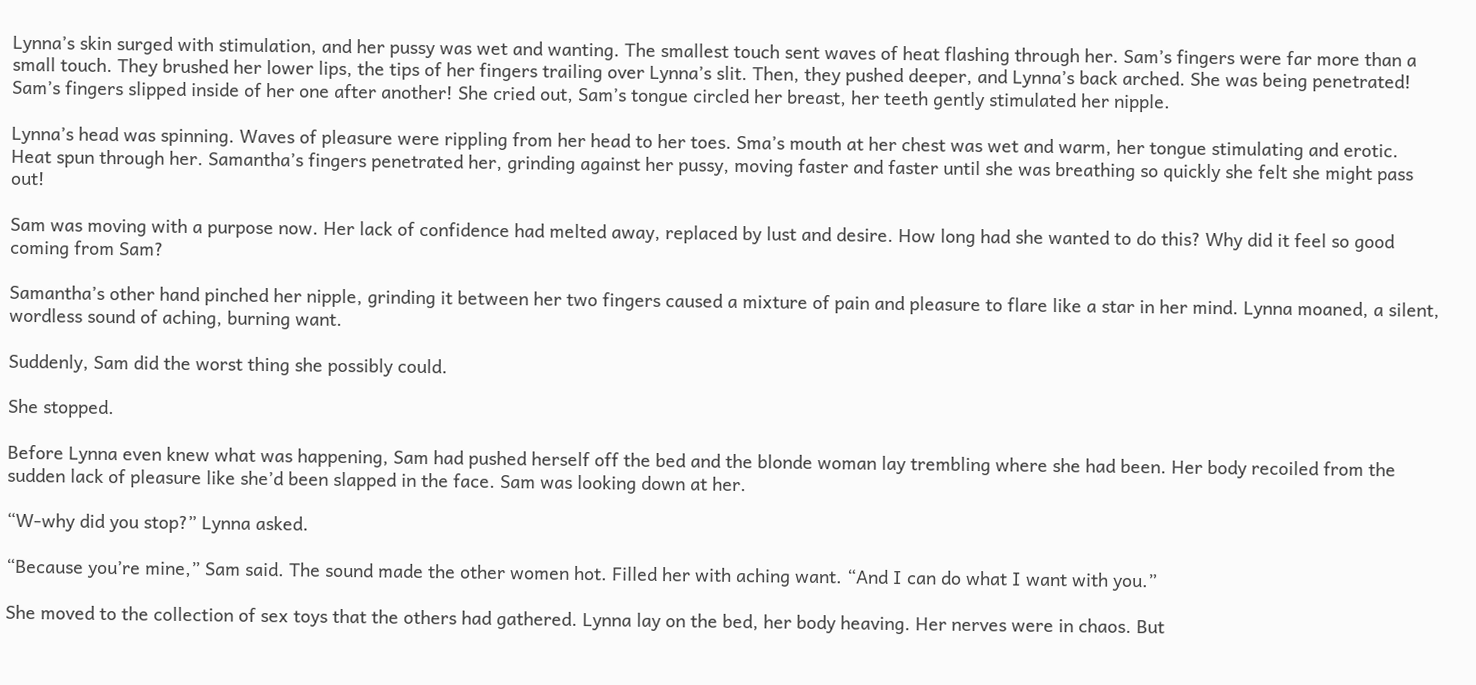Lynna’s skin surged with stimulation, and her pussy was wet and wanting. The smallest touch sent waves of heat flashing through her. Sam’s fingers were far more than a small touch. They brushed her lower lips, the tips of her fingers trailing over Lynna’s slit. Then, they pushed deeper, and Lynna’s back arched. She was being penetrated! Sam’s fingers slipped inside of her one after another! She cried out, Sam’s tongue circled her breast, her teeth gently stimulated her nipple.

Lynna’s head was spinning. Waves of pleasure were rippling from her head to her toes. Sma’s mouth at her chest was wet and warm, her tongue stimulating and erotic. Heat spun through her. Samantha’s fingers penetrated her, grinding against her pussy, moving faster and faster until she was breathing so quickly she felt she might pass out!

Sam was moving with a purpose now. Her lack of confidence had melted away, replaced by lust and desire. How long had she wanted to do this? Why did it feel so good coming from Sam?

Samantha’s other hand pinched her nipple, grinding it between her two fingers caused a mixture of pain and pleasure to flare like a star in her mind. Lynna moaned, a silent, wordless sound of aching, burning want.

Suddenly, Sam did the worst thing she possibly could.

She stopped.

Before Lynna even knew what was happening, Sam had pushed herself off the bed and the blonde woman lay trembling where she had been. Her body recoiled from the sudden lack of pleasure like she’d been slapped in the face. Sam was looking down at her.

“W-why did you stop?” Lynna asked.

“Because you’re mine,” Sam said. The sound made the other women hot. Filled her with aching want. “And I can do what I want with you.”

She moved to the collection of sex toys that the others had gathered. Lynna lay on the bed, her body heaving. Her nerves were in chaos. But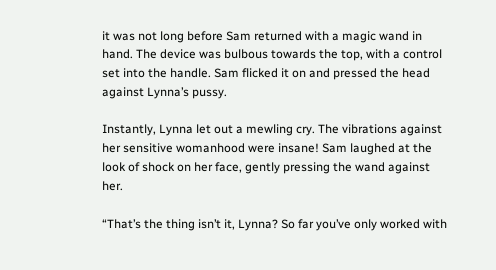it was not long before Sam returned with a magic wand in hand. The device was bulbous towards the top, with a control set into the handle. Sam flicked it on and pressed the head against Lynna’s pussy.

Instantly, Lynna let out a mewling cry. The vibrations against her sensitive womanhood were insane! Sam laughed at the look of shock on her face, gently pressing the wand against her.

“That’s the thing isn’t it, Lynna? So far you’ve only worked with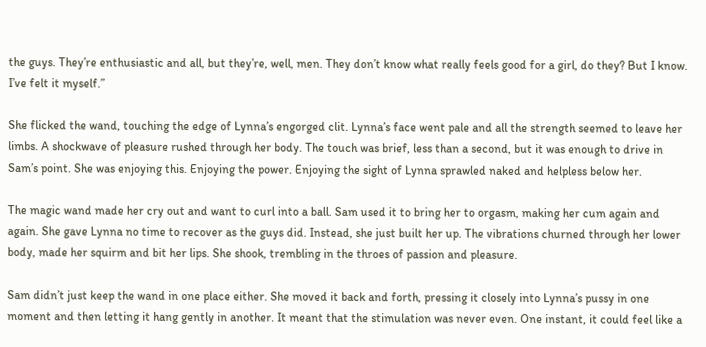the guys. They’re enthusiastic and all, but they’re, well, men. They don’t know what really feels good for a girl, do they? But I know. I’ve felt it myself.”

She flicked the wand, touching the edge of Lynna’s engorged clit. Lynna’s face went pale and all the strength seemed to leave her limbs. A shockwave of pleasure rushed through her body. The touch was brief, less than a second, but it was enough to drive in Sam’s point. She was enjoying this. Enjoying the power. Enjoying the sight of Lynna sprawled naked and helpless below her.

The magic wand made her cry out and want to curl into a ball. Sam used it to bring her to orgasm, making her cum again and again. She gave Lynna no time to recover as the guys did. Instead, she just built her up. The vibrations churned through her lower body, made her squirm and bit her lips. She shook, trembling in the throes of passion and pleasure.

Sam didn’t just keep the wand in one place either. She moved it back and forth, pressing it closely into Lynna’s pussy in one moment and then letting it hang gently in another. It meant that the stimulation was never even. One instant, it could feel like a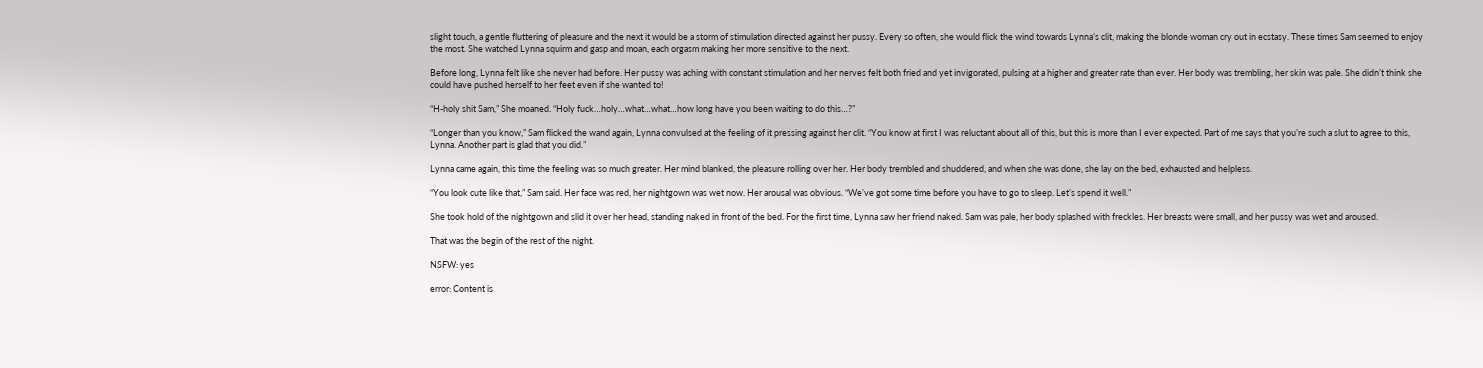slight touch, a gentle fluttering of pleasure and the next it would be a storm of stimulation directed against her pussy. Every so often, she would flick the wind towards Lynna’s clit, making the blonde woman cry out in ecstasy. These times Sam seemed to enjoy the most. She watched Lynna squirm and gasp and moan, each orgasm making her more sensitive to the next.

Before long, Lynna felt like she never had before. Her pussy was aching with constant stimulation and her nerves felt both fried and yet invigorated, pulsing at a higher and greater rate than ever. Her body was trembling, her skin was pale. She didn’t think she could have pushed herself to her feet even if she wanted to!

“H-holy shit Sam,” She moaned. “Holy fuck…holy…what…what…how long have you been waiting to do this…?”

“Longer than you know,” Sam flicked the wand again, Lynna convulsed at the feeling of it pressing against her clit. “You know at first I was reluctant about all of this, but this is more than I ever expected. Part of me says that you’re such a slut to agree to this, Lynna. Another part is glad that you did.”

Lynna came again, this time the feeling was so much greater. Her mind blanked, the pleasure rolling over her. Her body trembled and shuddered, and when she was done, she lay on the bed, exhausted and helpless.

“You look cute like that,” Sam said. Her face was red, her nightgown was wet now. Her arousal was obvious. “We’ve got some time before you have to go to sleep. Let’s spend it well.”

She took hold of the nightgown and slid it over her head, standing naked in front of the bed. For the first time, Lynna saw her friend naked. Sam was pale, her body splashed with freckles. Her breasts were small, and her pussy was wet and aroused.

That was the begin of the rest of the night.

NSFW: yes

error: Content is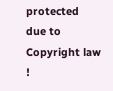protected due to Copyright law !